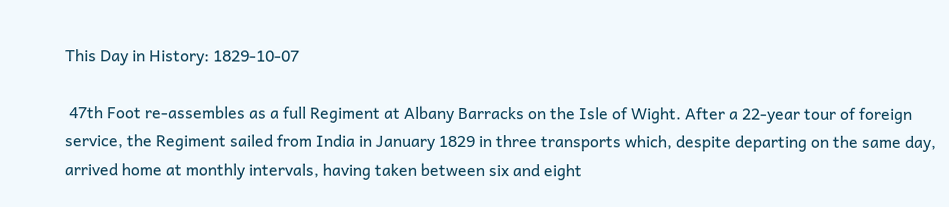This Day in History: 1829-10-07

 47th Foot re-assembles as a full Regiment at Albany Barracks on the Isle of Wight. After a 22-year tour of foreign service, the Regiment sailed from India in January 1829 in three transports which, despite departing on the same day, arrived home at monthly intervals, having taken between six and eight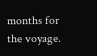months for the voyage.